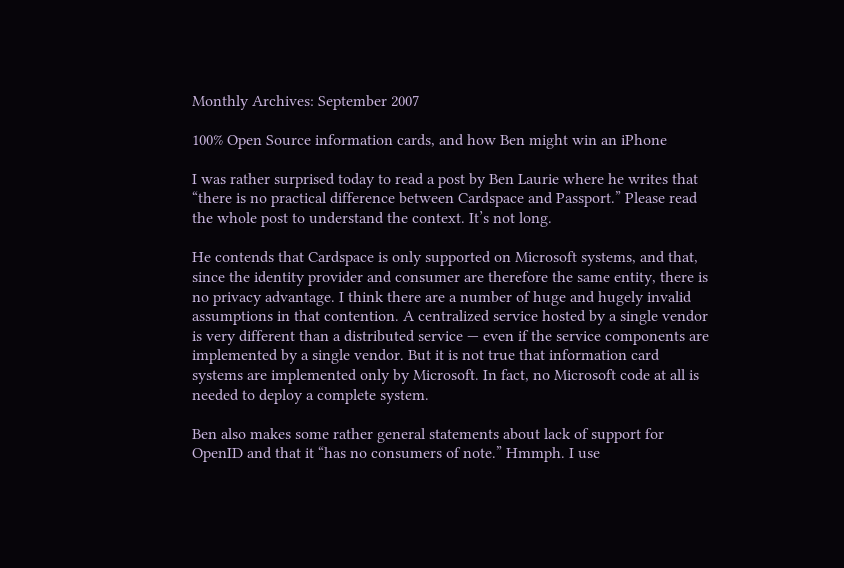Monthly Archives: September 2007

100% Open Source information cards, and how Ben might win an iPhone

I was rather surprised today to read a post by Ben Laurie where he writes that “there is no practical difference between Cardspace and Passport.” Please read the whole post to understand the context. It’s not long.

He contends that Cardspace is only supported on Microsoft systems, and that, since the identity provider and consumer are therefore the same entity, there is no privacy advantage. I think there are a number of huge and hugely invalid assumptions in that contention. A centralized service hosted by a single vendor is very different than a distributed service — even if the service components are implemented by a single vendor. But it is not true that information card systems are implemented only by Microsoft. In fact, no Microsoft code at all is needed to deploy a complete system.

Ben also makes some rather general statements about lack of support for OpenID and that it “has no consumers of note.” Hmmph. I use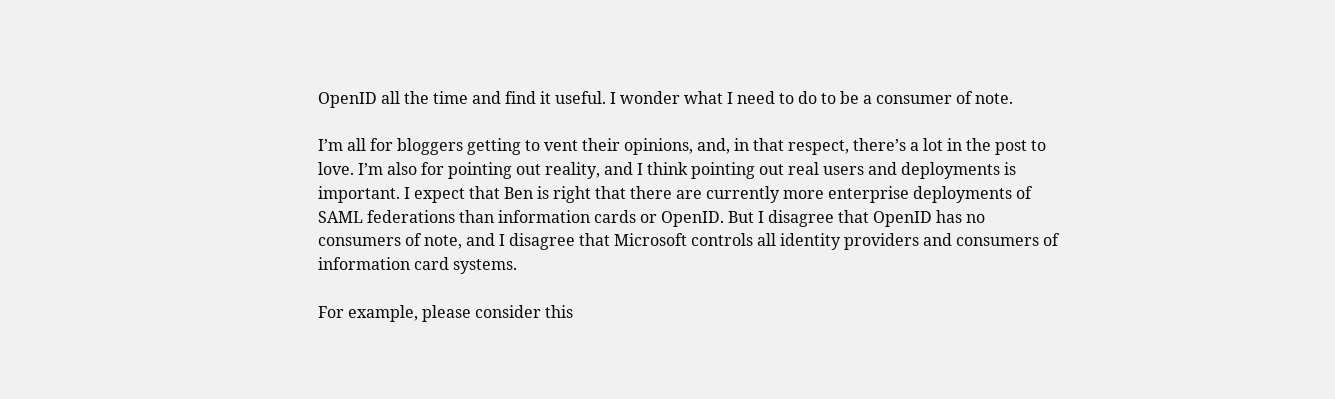OpenID all the time and find it useful. I wonder what I need to do to be a consumer of note.

I’m all for bloggers getting to vent their opinions, and, in that respect, there’s a lot in the post to love. I’m also for pointing out reality, and I think pointing out real users and deployments is important. I expect that Ben is right that there are currently more enterprise deployments of SAML federations than information cards or OpenID. But I disagree that OpenID has no consumers of note, and I disagree that Microsoft controls all identity providers and consumers of information card systems.

For example, please consider this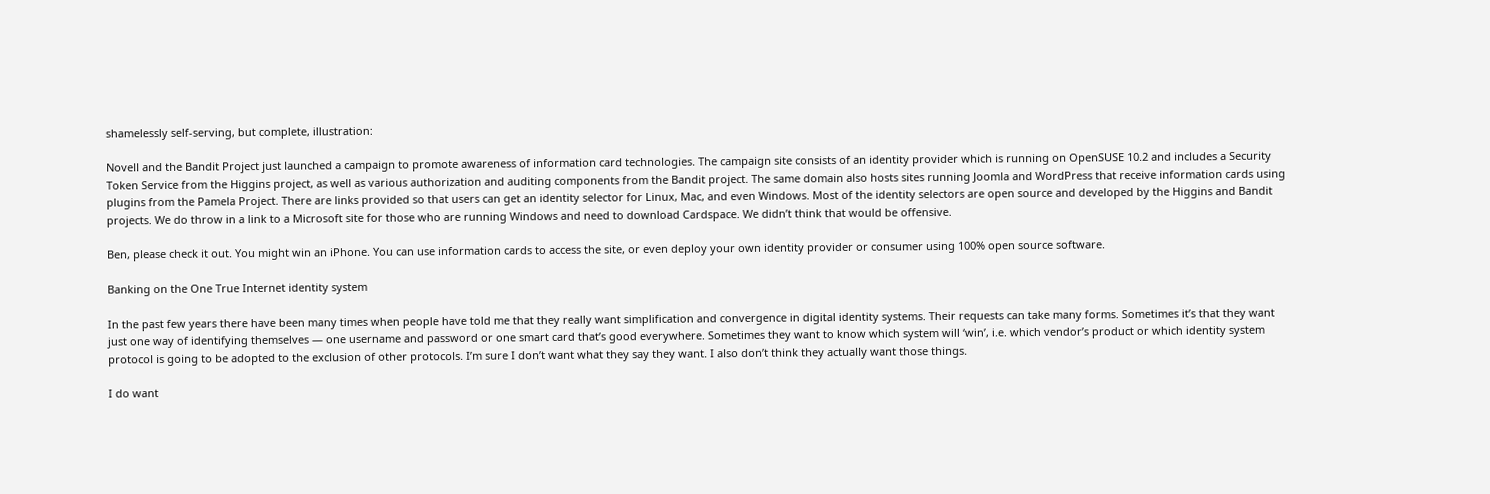shamelessly self-serving, but complete, illustration:

Novell and the Bandit Project just launched a campaign to promote awareness of information card technologies. The campaign site consists of an identity provider which is running on OpenSUSE 10.2 and includes a Security Token Service from the Higgins project, as well as various authorization and auditing components from the Bandit project. The same domain also hosts sites running Joomla and WordPress that receive information cards using plugins from the Pamela Project. There are links provided so that users can get an identity selector for Linux, Mac, and even Windows. Most of the identity selectors are open source and developed by the Higgins and Bandit projects. We do throw in a link to a Microsoft site for those who are running Windows and need to download Cardspace. We didn’t think that would be offensive.

Ben, please check it out. You might win an iPhone. You can use information cards to access the site, or even deploy your own identity provider or consumer using 100% open source software.

Banking on the One True Internet identity system

In the past few years there have been many times when people have told me that they really want simplification and convergence in digital identity systems. Their requests can take many forms. Sometimes it’s that they want just one way of identifying themselves — one username and password or one smart card that’s good everywhere. Sometimes they want to know which system will ‘win’, i.e. which vendor’s product or which identity system protocol is going to be adopted to the exclusion of other protocols. I’m sure I don’t want what they say they want. I also don’t think they actually want those things.

I do want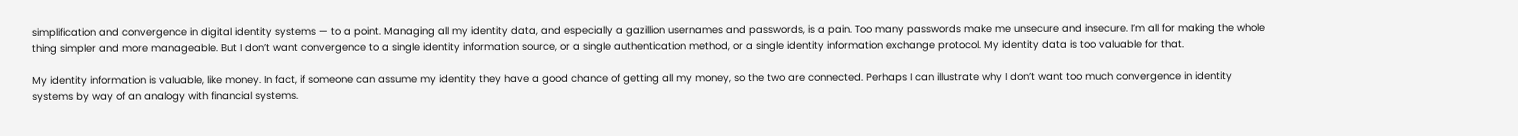simplification and convergence in digital identity systems — to a point. Managing all my identity data, and especially a gazillion usernames and passwords, is a pain. Too many passwords make me unsecure and insecure. I’m all for making the whole thing simpler and more manageable. But I don’t want convergence to a single identity information source, or a single authentication method, or a single identity information exchange protocol. My identity data is too valuable for that.

My identity information is valuable, like money. In fact, if someone can assume my identity they have a good chance of getting all my money, so the two are connected. Perhaps I can illustrate why I don’t want too much convergence in identity systems by way of an analogy with financial systems.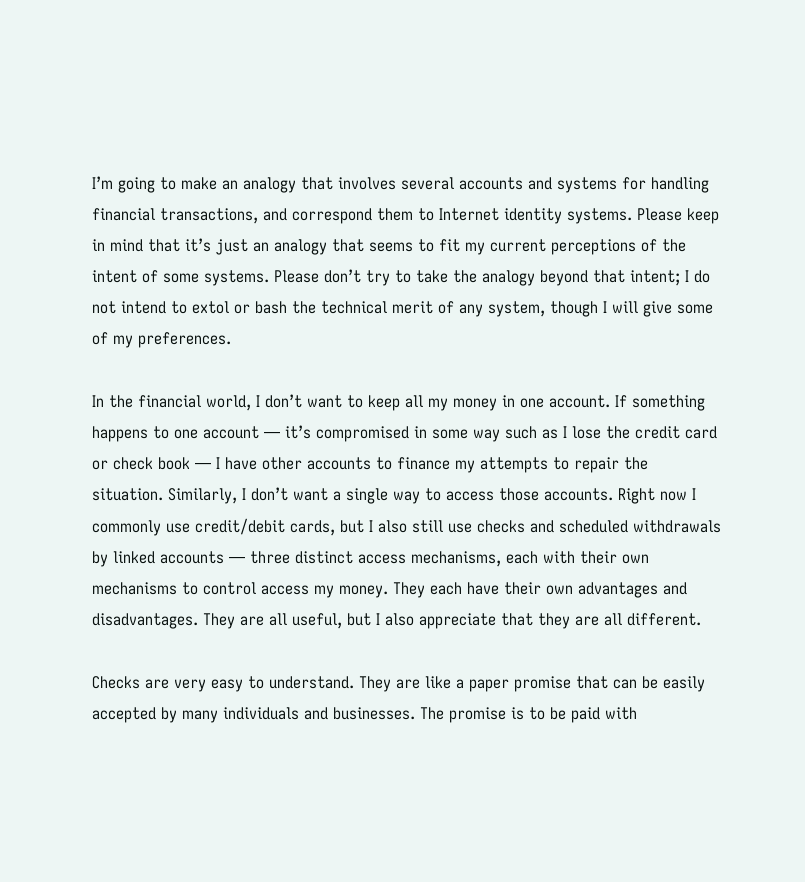I’m going to make an analogy that involves several accounts and systems for handling financial transactions, and correspond them to Internet identity systems. Please keep in mind that it’s just an analogy that seems to fit my current perceptions of the intent of some systems. Please don’t try to take the analogy beyond that intent; I do not intend to extol or bash the technical merit of any system, though I will give some of my preferences.

In the financial world, I don’t want to keep all my money in one account. If something happens to one account — it’s compromised in some way such as I lose the credit card or check book — I have other accounts to finance my attempts to repair the situation. Similarly, I don’t want a single way to access those accounts. Right now I commonly use credit/debit cards, but I also still use checks and scheduled withdrawals by linked accounts — three distinct access mechanisms, each with their own mechanisms to control access my money. They each have their own advantages and disadvantages. They are all useful, but I also appreciate that they are all different.

Checks are very easy to understand. They are like a paper promise that can be easily accepted by many individuals and businesses. The promise is to be paid with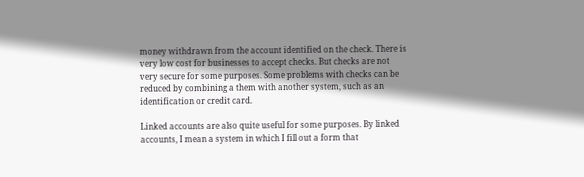money withdrawn from the account identified on the check. There is very low cost for businesses to accept checks. But checks are not very secure for some purposes. Some problems with checks can be reduced by combining a them with another system, such as an identification or credit card.

Linked accounts are also quite useful for some purposes. By linked accounts, I mean a system in which I fill out a form that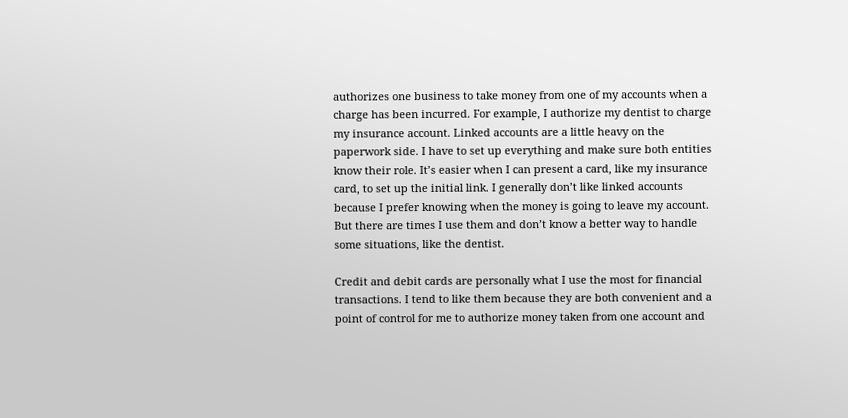authorizes one business to take money from one of my accounts when a charge has been incurred. For example, I authorize my dentist to charge my insurance account. Linked accounts are a little heavy on the paperwork side. I have to set up everything and make sure both entities know their role. It’s easier when I can present a card, like my insurance card, to set up the initial link. I generally don’t like linked accounts because I prefer knowing when the money is going to leave my account. But there are times I use them and don’t know a better way to handle some situations, like the dentist.

Credit and debit cards are personally what I use the most for financial transactions. I tend to like them because they are both convenient and a point of control for me to authorize money taken from one account and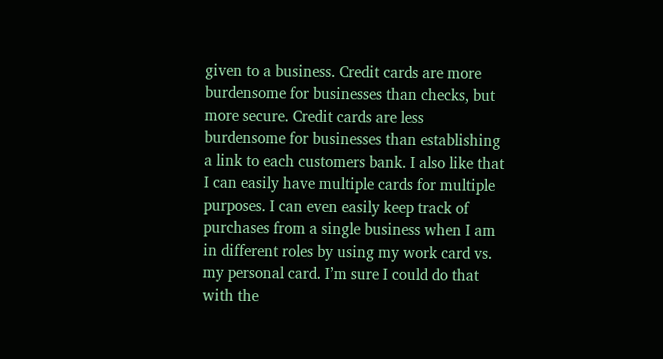given to a business. Credit cards are more burdensome for businesses than checks, but more secure. Credit cards are less burdensome for businesses than establishing a link to each customers bank. I also like that I can easily have multiple cards for multiple purposes. I can even easily keep track of purchases from a single business when I am in different roles by using my work card vs. my personal card. I’m sure I could do that with the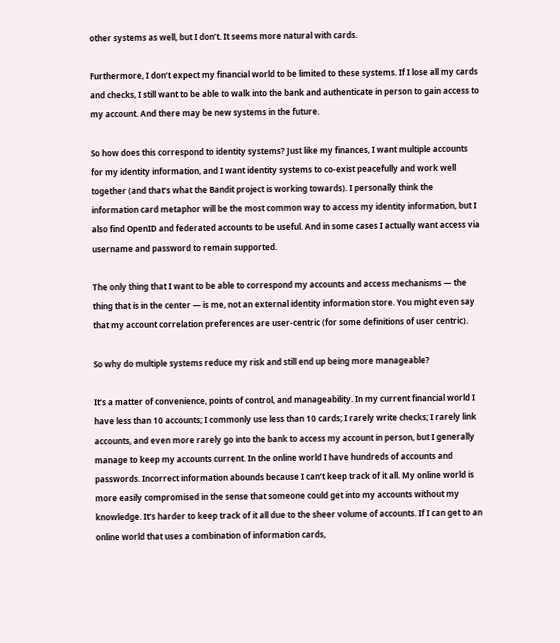other systems as well, but I don’t. It seems more natural with cards.

Furthermore, I don’t expect my financial world to be limited to these systems. If I lose all my cards and checks, I still want to be able to walk into the bank and authenticate in person to gain access to my account. And there may be new systems in the future.

So how does this correspond to identity systems? Just like my finances, I want multiple accounts for my identity information, and I want identity systems to co-exist peacefully and work well together (and that’s what the Bandit project is working towards). I personally think the information card metaphor will be the most common way to access my identity information, but I also find OpenID and federated accounts to be useful. And in some cases I actually want access via username and password to remain supported.

The only thing that I want to be able to correspond my accounts and access mechanisms — the thing that is in the center — is me, not an external identity information store. You might even say that my account correlation preferences are user-centric (for some definitions of user centric).

So why do multiple systems reduce my risk and still end up being more manageable?

It’s a matter of convenience, points of control, and manageability. In my current financial world I have less than 10 accounts; I commonly use less than 10 cards; I rarely write checks; I rarely link accounts, and even more rarely go into the bank to access my account in person, but I generally manage to keep my accounts current. In the online world I have hundreds of accounts and passwords. Incorrect information abounds because I can’t keep track of it all. My online world is more easily compromised in the sense that someone could get into my accounts without my knowledge. It’s harder to keep track of it all due to the sheer volume of accounts. If I can get to an online world that uses a combination of information cards,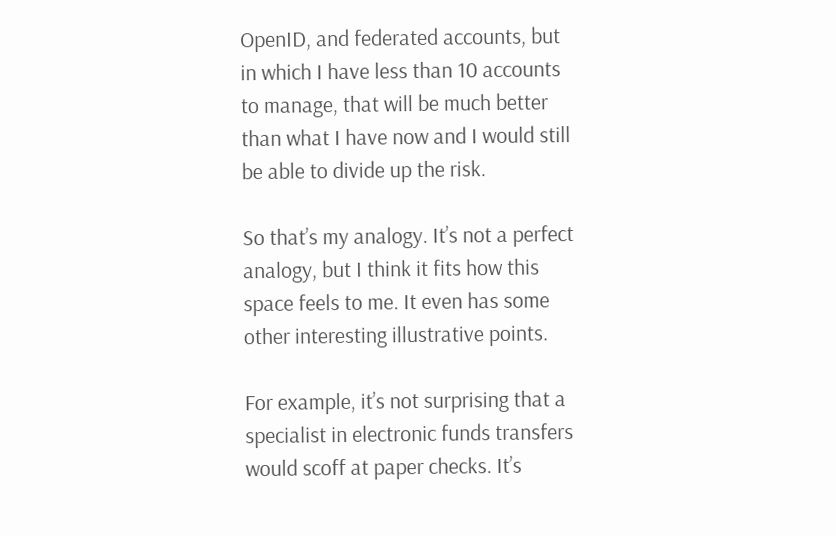OpenID, and federated accounts, but in which I have less than 10 accounts to manage, that will be much better than what I have now and I would still be able to divide up the risk.

So that’s my analogy. It’s not a perfect analogy, but I think it fits how this space feels to me. It even has some other interesting illustrative points.

For example, it’s not surprising that a specialist in electronic funds transfers would scoff at paper checks. It’s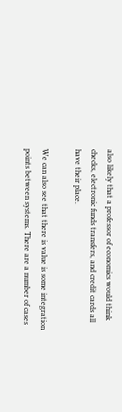also likely that a professor of economics would think checks, electronic funds transfers, and credit cards all have their place.

We can also see that there is value is some integration points between systems. There are a number of cases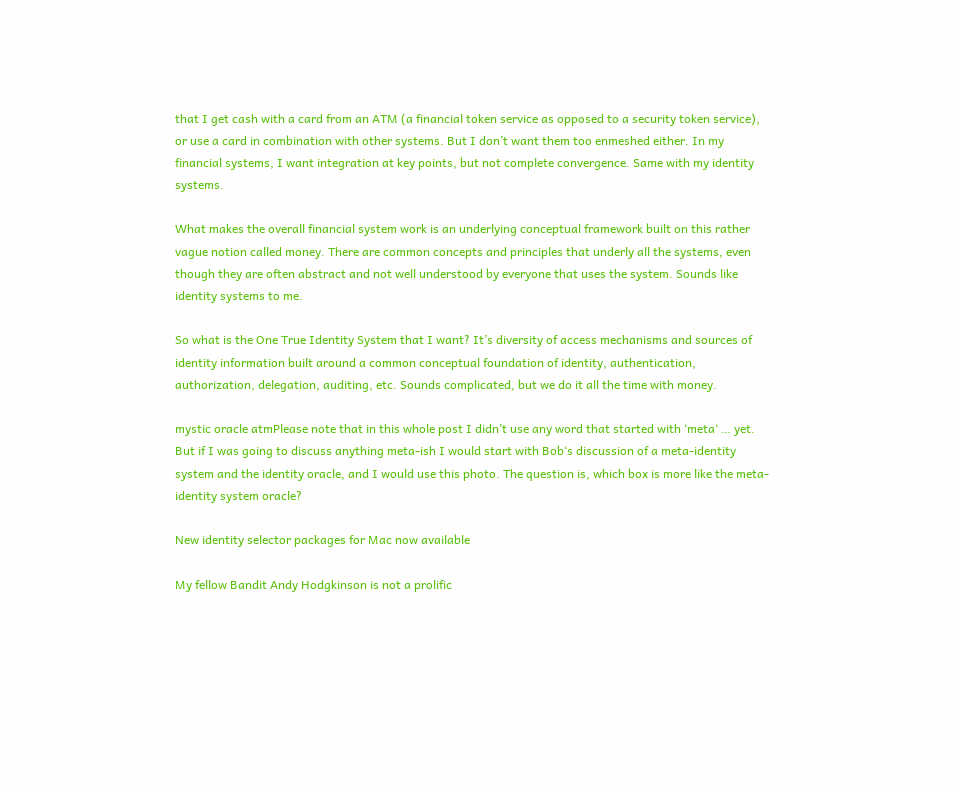that I get cash with a card from an ATM (a financial token service as opposed to a security token service), or use a card in combination with other systems. But I don’t want them too enmeshed either. In my financial systems, I want integration at key points, but not complete convergence. Same with my identity systems.

What makes the overall financial system work is an underlying conceptual framework built on this rather vague notion called money. There are common concepts and principles that underly all the systems, even though they are often abstract and not well understood by everyone that uses the system. Sounds like identity systems to me.

So what is the One True Identity System that I want? It’s diversity of access mechanisms and sources of identity information built around a common conceptual foundation of identity, authentication, authorization, delegation, auditing, etc. Sounds complicated, but we do it all the time with money.

mystic oracle atmPlease note that in this whole post I didn’t use any word that started with ‘meta‘ … yet. But if I was going to discuss anything meta-ish I would start with Bob‘s discussion of a meta-identity system and the identity oracle, and I would use this photo. The question is, which box is more like the meta-identity system oracle?

New identity selector packages for Mac now available

My fellow Bandit Andy Hodgkinson is not a prolific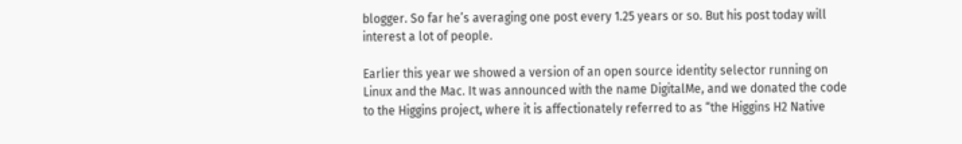blogger. So far he’s averaging one post every 1.25 years or so. But his post today will interest a lot of people.

Earlier this year we showed a version of an open source identity selector running on Linux and the Mac. It was announced with the name DigitalMe, and we donated the code to the Higgins project, where it is affectionately referred to as “the Higgins H2 Native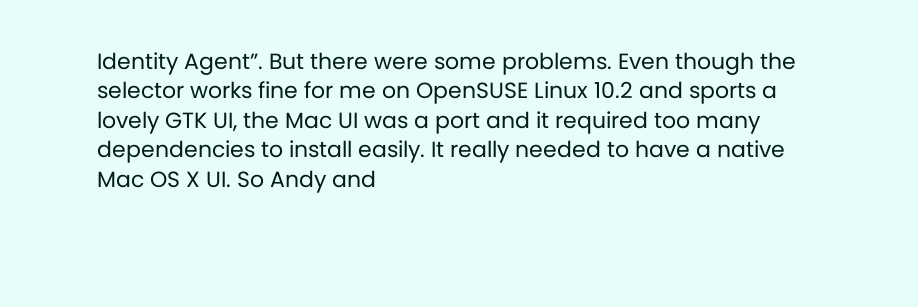Identity Agent”. But there were some problems. Even though the selector works fine for me on OpenSUSE Linux 10.2 and sports a lovely GTK UI, the Mac UI was a port and it required too many dependencies to install easily. It really needed to have a native Mac OS X UI. So Andy and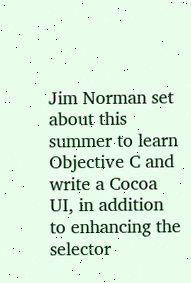Jim Norman set about this summer to learn Objective C and write a Cocoa UI, in addition to enhancing the selector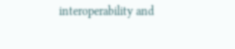interoperability and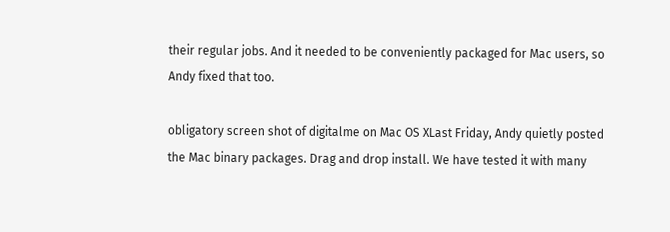their regular jobs. And it needed to be conveniently packaged for Mac users, so Andy fixed that too.

obligatory screen shot of digitalme on Mac OS XLast Friday, Andy quietly posted the Mac binary packages. Drag and drop install. We have tested it with many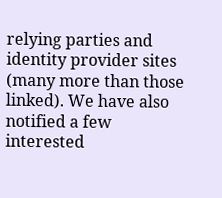relying parties and identity provider sites (many more than those linked). We have also notified a few interested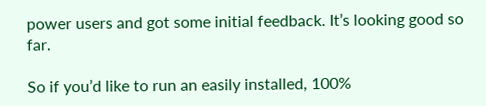power users and got some initial feedback. It’s looking good so far.

So if you’d like to run an easily installed, 100%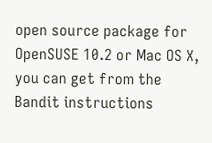open source package for OpenSUSE 10.2 or Mac OS X, you can get from the Bandit instructions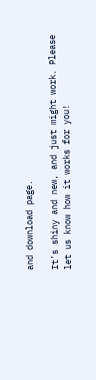and download page.

It’s shiny and new, and just might work. Please let us know how it works for you!